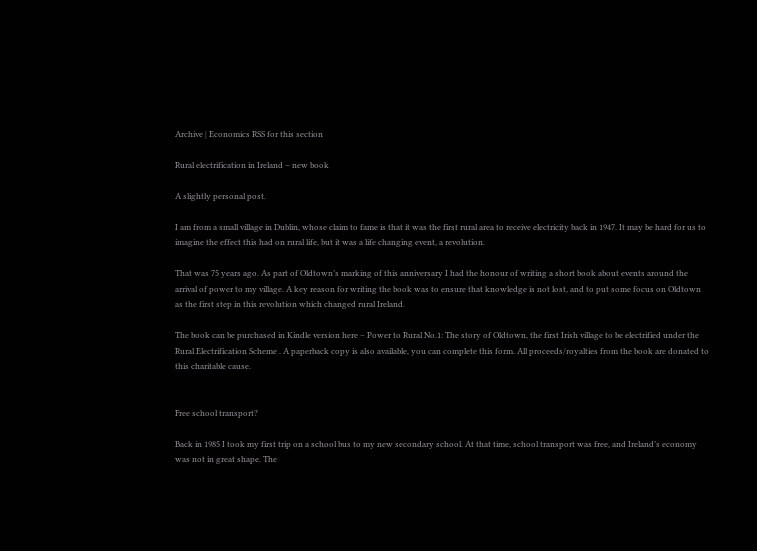Archive | Economics RSS for this section

Rural electrification in Ireland – new book

A slightly personal post.

I am from a small village in Dublin, whose claim to fame is that it was the first rural area to receive electricity back in 1947. It may be hard for us to imagine the effect this had on rural life, but it was a life changing event, a revolution.

That was 75 years ago. As part of Oldtown’s marking of this anniversary I had the honour of writing a short book about events around the arrival of power to my village. A key reason for writing the book was to ensure that knowledge is not lost, and to put some focus on Oldtown as the first step in this revolution which changed rural Ireland.

The book can be purchased in Kindle version here – Power to Rural No.1: The story of Oldtown, the first Irish village to be electrified under the Rural Electrification Scheme . A paperback copy is also available, you can complete this form. All proceeds/royalties from the book are donated to this charitable cause.


Free school transport?

Back in 1985 I took my first trip on a school bus to my new secondary school. At that time, school transport was free, and Ireland’s economy was not in great shape. The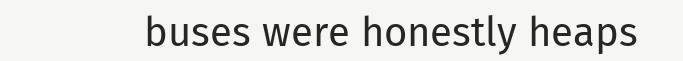buses were honestly heaps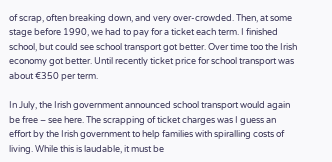of scrap, often breaking down, and very over-crowded. Then, at some stage before 1990, we had to pay for a ticket each term. I finished school, but could see school transport got better. Over time too the Irish economy got better. Until recently ticket price for school transport was about €350 per term.

In July, the Irish government announced school transport would again be free – see here. The scrapping of ticket charges was I guess an effort by the Irish government to help families with spiralling costs of living. While this is laudable, it must be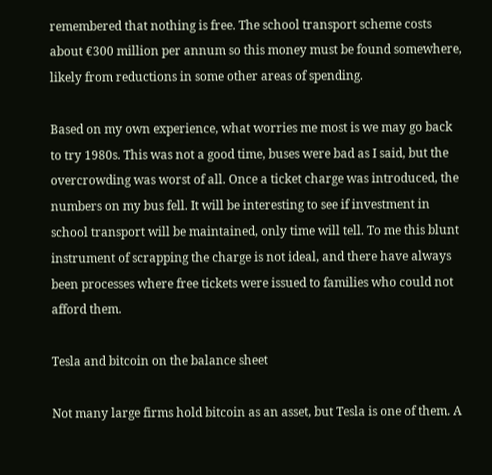remembered that nothing is free. The school transport scheme costs about €300 million per annum so this money must be found somewhere, likely from reductions in some other areas of spending.

Based on my own experience, what worries me most is we may go back to try 1980s. This was not a good time, buses were bad as I said, but the overcrowding was worst of all. Once a ticket charge was introduced, the numbers on my bus fell. It will be interesting to see if investment in school transport will be maintained, only time will tell. To me this blunt instrument of scrapping the charge is not ideal, and there have always been processes where free tickets were issued to families who could not afford them.

Tesla and bitcoin on the balance sheet

Not many large firms hold bitcoin as an asset, but Tesla is one of them. A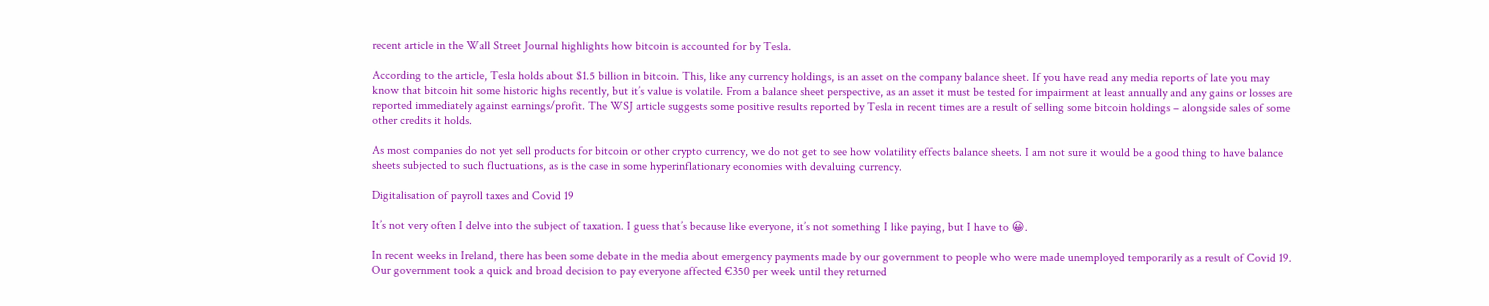recent article in the Wall Street Journal highlights how bitcoin is accounted for by Tesla.

According to the article, Tesla holds about $1.5 billion in bitcoin. This, like any currency holdings, is an asset on the company balance sheet. If you have read any media reports of late you may know that bitcoin hit some historic highs recently, but it’s value is volatile. From a balance sheet perspective, as an asset it must be tested for impairment at least annually and any gains or losses are reported immediately against earnings/profit. The WSJ article suggests some positive results reported by Tesla in recent times are a result of selling some bitcoin holdings – alongside sales of some other credits it holds.

As most companies do not yet sell products for bitcoin or other crypto currency, we do not get to see how volatility effects balance sheets. I am not sure it would be a good thing to have balance sheets subjected to such fluctuations, as is the case in some hyperinflationary economies with devaluing currency.

Digitalisation of payroll taxes and Covid 19

It’s not very often I delve into the subject of taxation. I guess that’s because like everyone, it’s not something I like paying, but I have to 😀.

In recent weeks in Ireland, there has been some debate in the media about emergency payments made by our government to people who were made unemployed temporarily as a result of Covid 19. Our government took a quick and broad decision to pay everyone affected €350 per week until they returned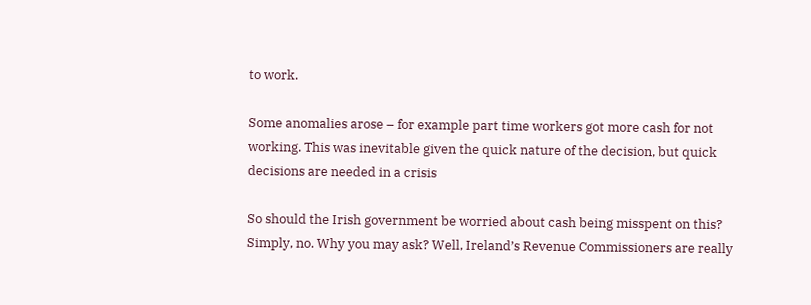to work.

Some anomalies arose – for example part time workers got more cash for not working. This was inevitable given the quick nature of the decision, but quick decisions are needed in a crisis

So should the Irish government be worried about cash being misspent on this? Simply, no. Why you may ask? Well, Ireland’s Revenue Commissioners are really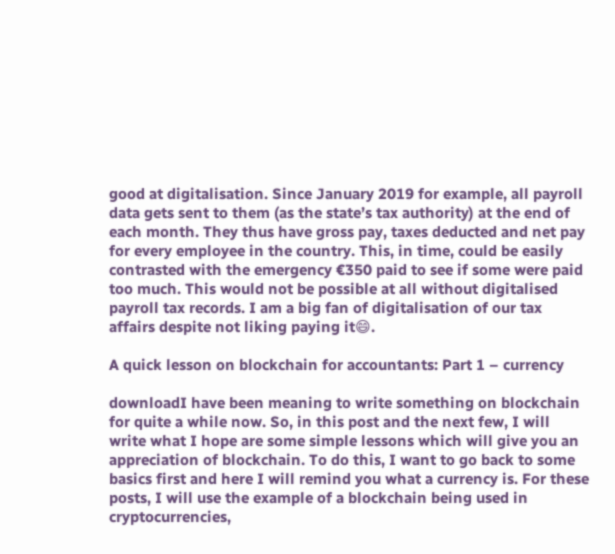good at digitalisation. Since January 2019 for example, all payroll data gets sent to them (as the state’s tax authority) at the end of each month. They thus have gross pay, taxes deducted and net pay for every employee in the country. This, in time, could be easily contrasted with the emergency €350 paid to see if some were paid too much. This would not be possible at all without digitalised payroll tax records. I am a big fan of digitalisation of our tax affairs despite not liking paying it😄.

A quick lesson on blockchain for accountants: Part 1 – currency

downloadI have been meaning to write something on blockchain for quite a while now. So, in this post and the next few, I will write what I hope are some simple lessons which will give you an appreciation of blockchain. To do this, I want to go back to some basics first and here I will remind you what a currency is. For these posts, I will use the example of a blockchain being used in cryptocurrencies,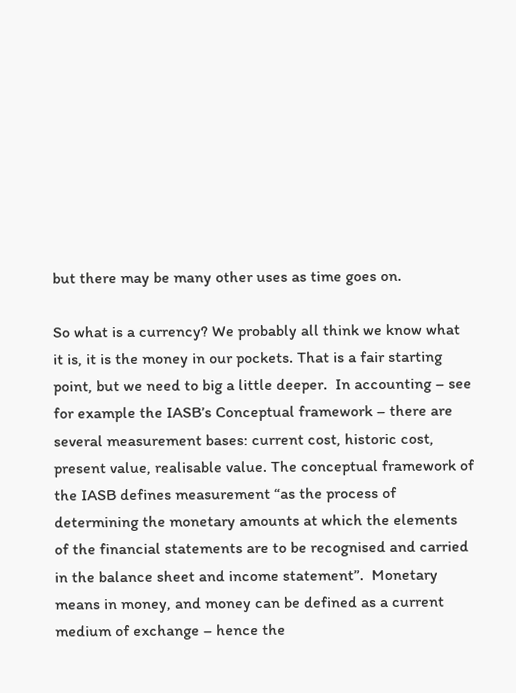but there may be many other uses as time goes on.

So what is a currency? We probably all think we know what it is, it is the money in our pockets. That is a fair starting point, but we need to big a little deeper.  In accounting – see for example the IASB’s Conceptual framework – there are several measurement bases: current cost, historic cost, present value, realisable value. The conceptual framework of the IASB defines measurement “as the process of determining the monetary amounts at which the elements of the financial statements are to be recognised and carried in the balance sheet and income statement”.  Monetary means in money, and money can be defined as a current medium of exchange – hence the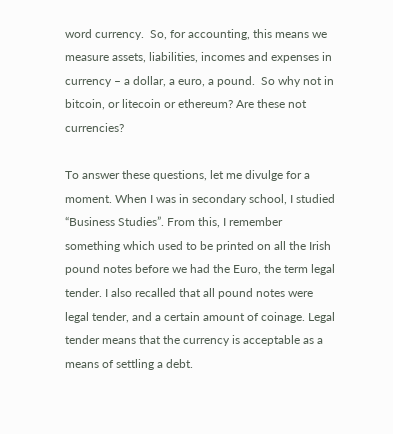word currency.  So, for accounting, this means we measure assets, liabilities, incomes and expenses in currency – a dollar, a euro, a pound.  So why not in bitcoin, or litecoin or ethereum? Are these not currencies?

To answer these questions, let me divulge for a moment. When I was in secondary school, I studied “Business Studies”. From this, I remember something which used to be printed on all the Irish pound notes before we had the Euro, the term legal tender. I also recalled that all pound notes were legal tender, and a certain amount of coinage. Legal tender means that the currency is acceptable as a means of settling a debt.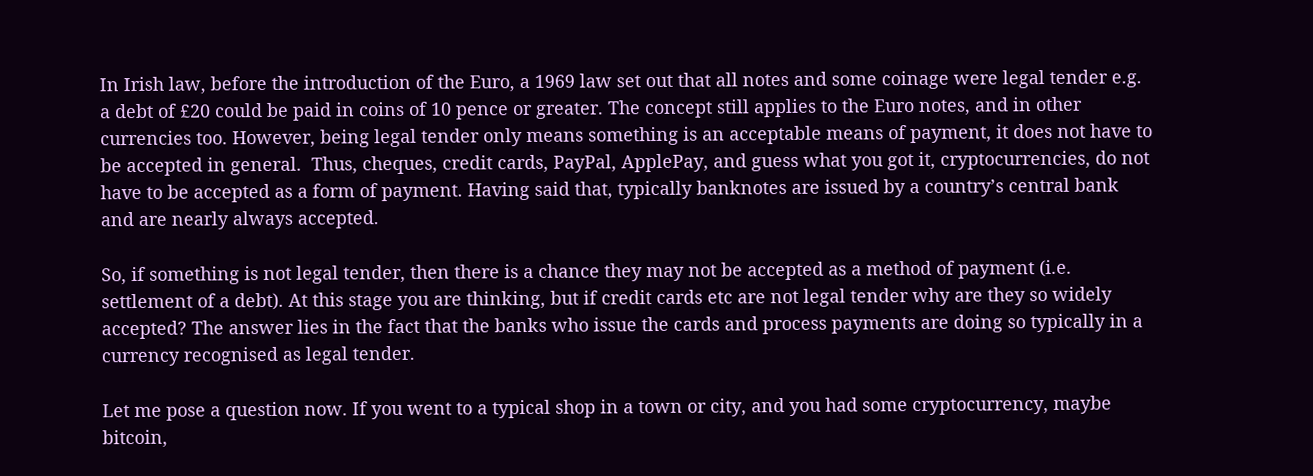In Irish law, before the introduction of the Euro, a 1969 law set out that all notes and some coinage were legal tender e.g. a debt of £20 could be paid in coins of 10 pence or greater. The concept still applies to the Euro notes, and in other currencies too. However, being legal tender only means something is an acceptable means of payment, it does not have to be accepted in general.  Thus, cheques, credit cards, PayPal, ApplePay, and guess what you got it, cryptocurrencies, do not have to be accepted as a form of payment. Having said that, typically banknotes are issued by a country’s central bank and are nearly always accepted.

So, if something is not legal tender, then there is a chance they may not be accepted as a method of payment (i.e. settlement of a debt). At this stage you are thinking, but if credit cards etc are not legal tender why are they so widely accepted? The answer lies in the fact that the banks who issue the cards and process payments are doing so typically in a currency recognised as legal tender.

Let me pose a question now. If you went to a typical shop in a town or city, and you had some cryptocurrency, maybe bitcoin,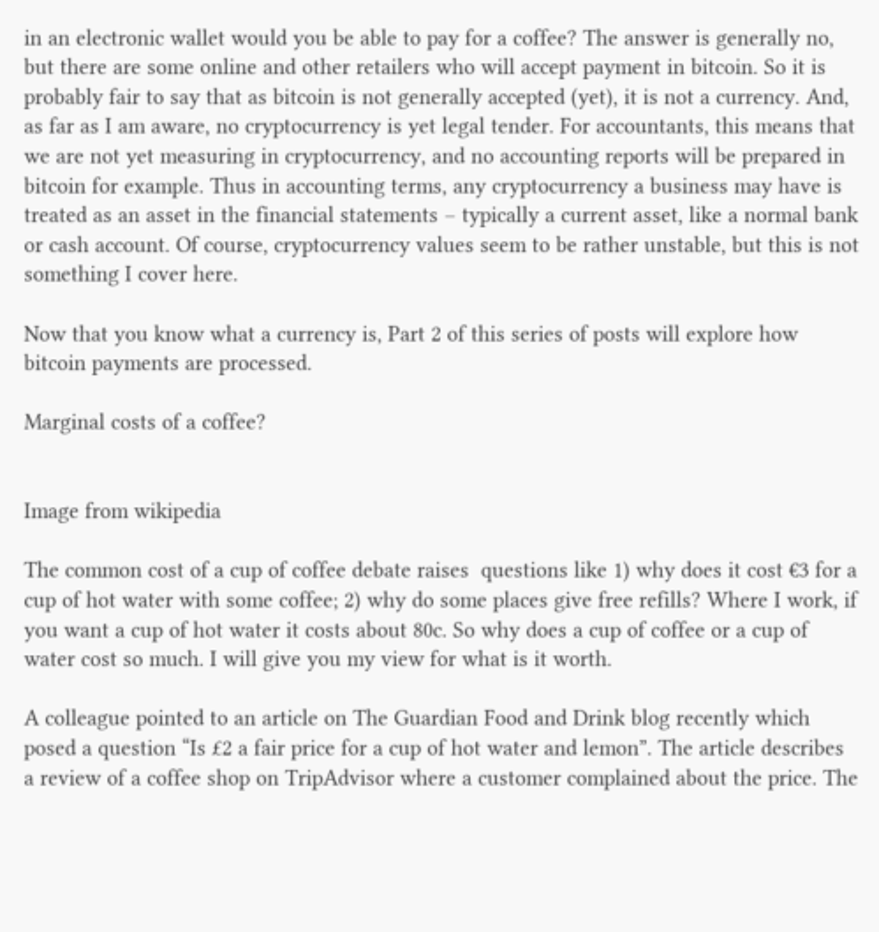in an electronic wallet would you be able to pay for a coffee? The answer is generally no, but there are some online and other retailers who will accept payment in bitcoin. So it is probably fair to say that as bitcoin is not generally accepted (yet), it is not a currency. And, as far as I am aware, no cryptocurrency is yet legal tender. For accountants, this means that we are not yet measuring in cryptocurrency, and no accounting reports will be prepared in bitcoin for example. Thus in accounting terms, any cryptocurrency a business may have is treated as an asset in the financial statements – typically a current asset, like a normal bank or cash account. Of course, cryptocurrency values seem to be rather unstable, but this is not something I cover here.

Now that you know what a currency is, Part 2 of this series of posts will explore how bitcoin payments are processed.

Marginal costs of a coffee?


Image from wikipedia

The common cost of a cup of coffee debate raises  questions like 1) why does it cost €3 for a cup of hot water with some coffee; 2) why do some places give free refills? Where I work, if you want a cup of hot water it costs about 80c. So why does a cup of coffee or a cup of water cost so much. I will give you my view for what is it worth.

A colleague pointed to an article on The Guardian Food and Drink blog recently which posed a question “Is £2 a fair price for a cup of hot water and lemon”. The article describes a review of a coffee shop on TripAdvisor where a customer complained about the price. The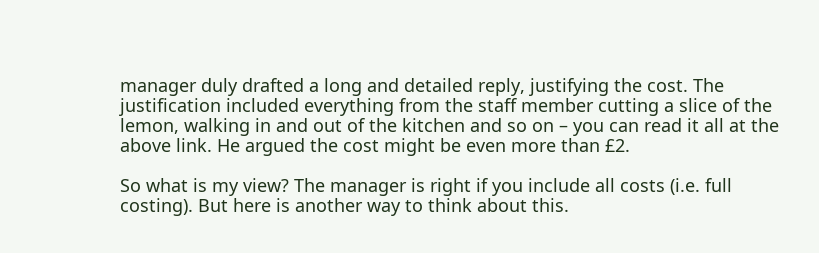manager duly drafted a long and detailed reply, justifying the cost. The justification included everything from the staff member cutting a slice of the lemon, walking in and out of the kitchen and so on – you can read it all at the above link. He argued the cost might be even more than £2.

So what is my view? The manager is right if you include all costs (i.e. full costing). But here is another way to think about this.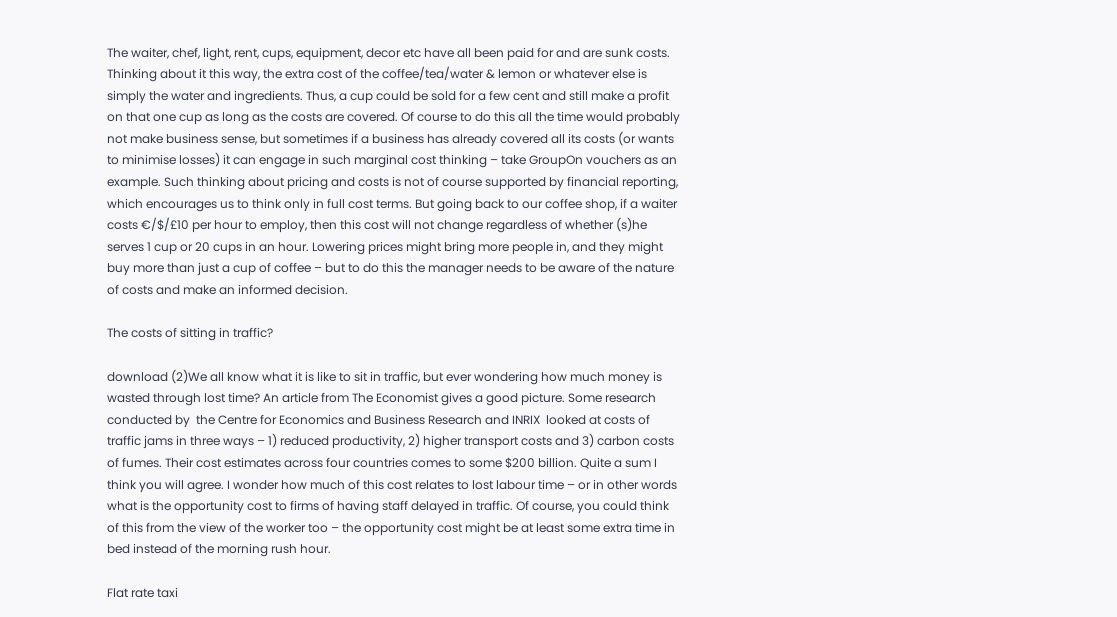The waiter, chef, light, rent, cups, equipment, decor etc have all been paid for and are sunk costs. Thinking about it this way, the extra cost of the coffee/tea/water & lemon or whatever else is simply the water and ingredients. Thus, a cup could be sold for a few cent and still make a profit on that one cup as long as the costs are covered. Of course to do this all the time would probably not make business sense, but sometimes if a business has already covered all its costs (or wants to minimise losses) it can engage in such marginal cost thinking – take GroupOn vouchers as an example. Such thinking about pricing and costs is not of course supported by financial reporting, which encourages us to think only in full cost terms. But going back to our coffee shop, if a waiter costs €/$/£10 per hour to employ, then this cost will not change regardless of whether (s)he serves 1 cup or 20 cups in an hour. Lowering prices might bring more people in, and they might buy more than just a cup of coffee – but to do this the manager needs to be aware of the nature of costs and make an informed decision.

The costs of sitting in traffic?

download (2)We all know what it is like to sit in traffic, but ever wondering how much money is wasted through lost time? An article from The Economist gives a good picture. Some research conducted by  the Centre for Economics and Business Research and INRIX  looked at costs of traffic jams in three ways – 1) reduced productivity, 2) higher transport costs and 3) carbon costs of fumes. Their cost estimates across four countries comes to some $200 billion. Quite a sum I think you will agree. I wonder how much of this cost relates to lost labour time – or in other words what is the opportunity cost to firms of having staff delayed in traffic. Of course, you could think of this from the view of the worker too – the opportunity cost might be at least some extra time in bed instead of the morning rush hour.

Flat rate taxi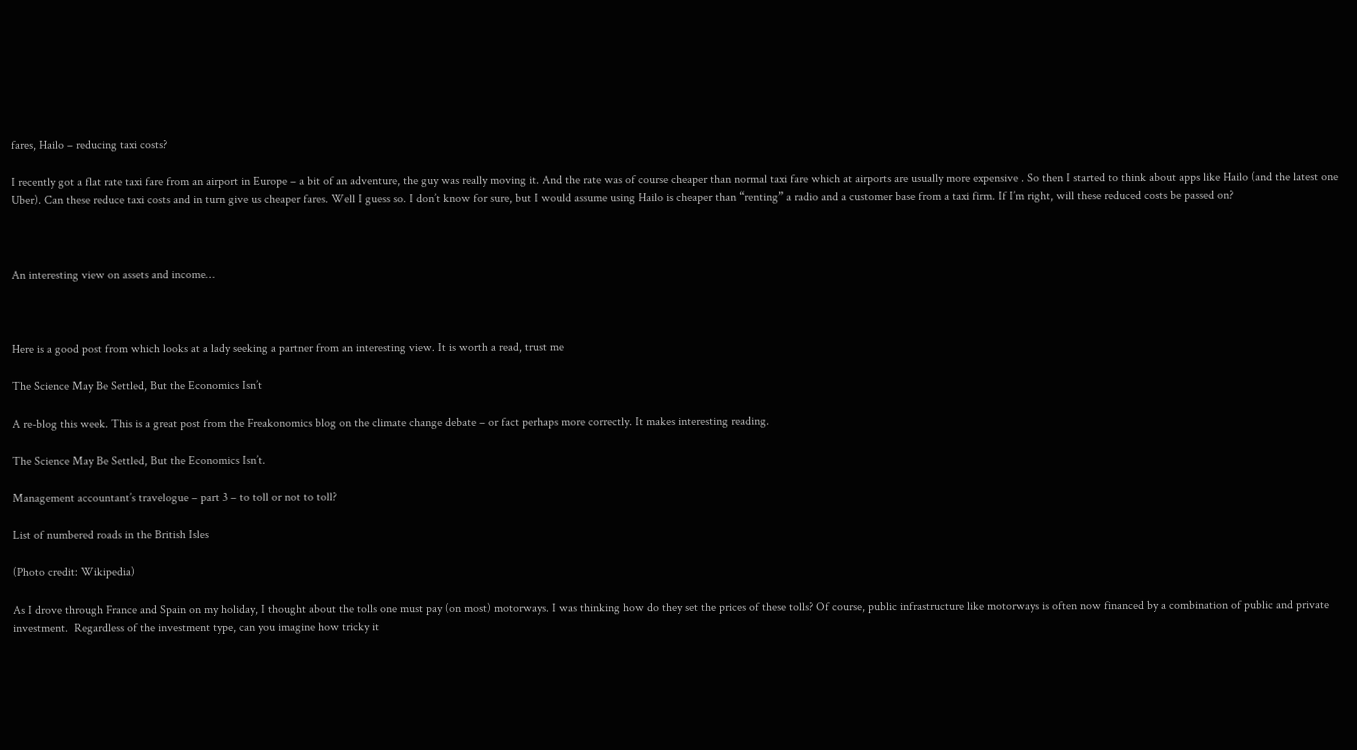fares, Hailo – reducing taxi costs?

I recently got a flat rate taxi fare from an airport in Europe – a bit of an adventure, the guy was really moving it. And the rate was of course cheaper than normal taxi fare which at airports are usually more expensive . So then I started to think about apps like Hailo (and the latest one Uber). Can these reduce taxi costs and in turn give us cheaper fares. Well I guess so. I don’t know for sure, but I would assume using Hailo is cheaper than “renting” a radio and a customer base from a taxi firm. If I’m right, will these reduced costs be passed on?



An interesting view on assets and income…



Here is a good post from which looks at a lady seeking a partner from an interesting view. It is worth a read, trust me

The Science May Be Settled, But the Economics Isn’t

A re-blog this week. This is a great post from the Freakonomics blog on the climate change debate – or fact perhaps more correctly. It makes interesting reading.

The Science May Be Settled, But the Economics Isn’t.

Management accountant’s travelogue – part 3 – to toll or not to toll?

List of numbered roads in the British Isles

(Photo credit: Wikipedia)

As I drove through France and Spain on my holiday, I thought about the tolls one must pay (on most) motorways. I was thinking how do they set the prices of these tolls? Of course, public infrastructure like motorways is often now financed by a combination of public and private investment.  Regardless of the investment type, can you imagine how tricky it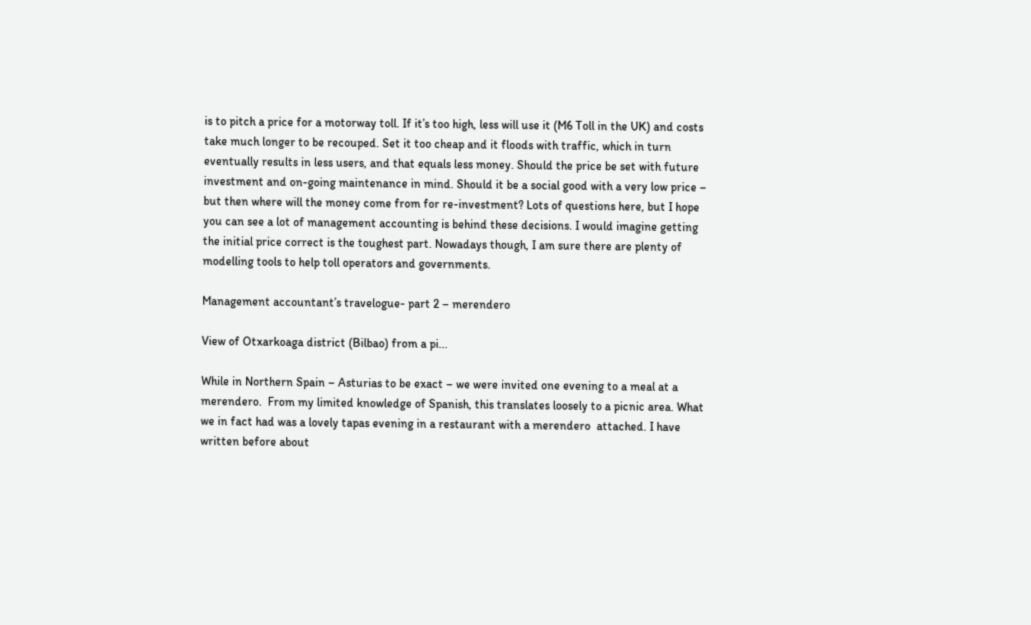is to pitch a price for a motorway toll. If it’s too high, less will use it (M6 Toll in the UK) and costs take much longer to be recouped. Set it too cheap and it floods with traffic, which in turn eventually results in less users, and that equals less money. Should the price be set with future investment and on-going maintenance in mind. Should it be a social good with a very low price – but then where will the money come from for re-investment? Lots of questions here, but I hope you can see a lot of management accounting is behind these decisions. I would imagine getting the initial price correct is the toughest part. Nowadays though, I am sure there are plenty of modelling tools to help toll operators and governments.

Management accountant’s travelogue- part 2 – merendero

View of Otxarkoaga district (Bilbao) from a pi...

While in Northern Spain – Asturias to be exact – we were invited one evening to a meal at a merendero.  From my limited knowledge of Spanish, this translates loosely to a picnic area. What we in fact had was a lovely tapas evening in a restaurant with a merendero  attached. I have written before about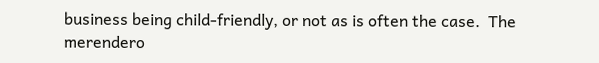business being child-friendly, or not as is often the case.  The merendero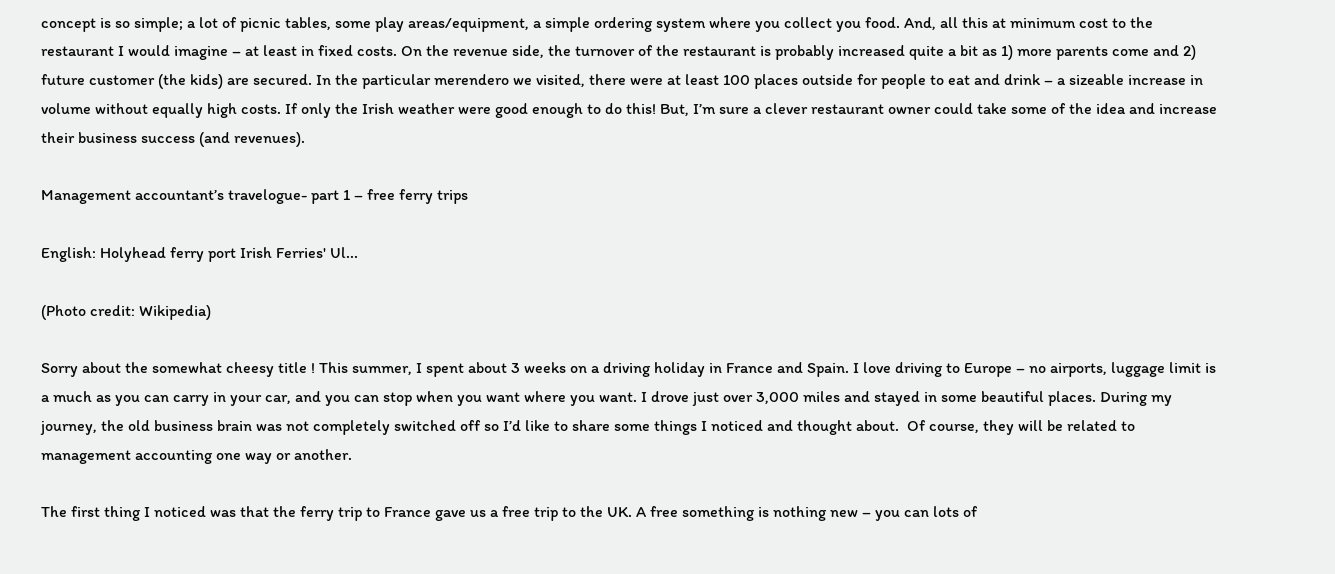concept is so simple; a lot of picnic tables, some play areas/equipment, a simple ordering system where you collect you food. And, all this at minimum cost to the restaurant I would imagine – at least in fixed costs. On the revenue side, the turnover of the restaurant is probably increased quite a bit as 1) more parents come and 2) future customer (the kids) are secured. In the particular merendero we visited, there were at least 100 places outside for people to eat and drink – a sizeable increase in volume without equally high costs. If only the Irish weather were good enough to do this! But, I’m sure a clever restaurant owner could take some of the idea and increase their business success (and revenues).

Management accountant’s travelogue- part 1 – free ferry trips

English: Holyhead ferry port Irish Ferries' Ul...

(Photo credit: Wikipedia)

Sorry about the somewhat cheesy title ! This summer, I spent about 3 weeks on a driving holiday in France and Spain. I love driving to Europe – no airports, luggage limit is a much as you can carry in your car, and you can stop when you want where you want. I drove just over 3,000 miles and stayed in some beautiful places. During my journey, the old business brain was not completely switched off so I’d like to share some things I noticed and thought about.  Of course, they will be related to management accounting one way or another.

The first thing I noticed was that the ferry trip to France gave us a free trip to the UK. A free something is nothing new – you can lots of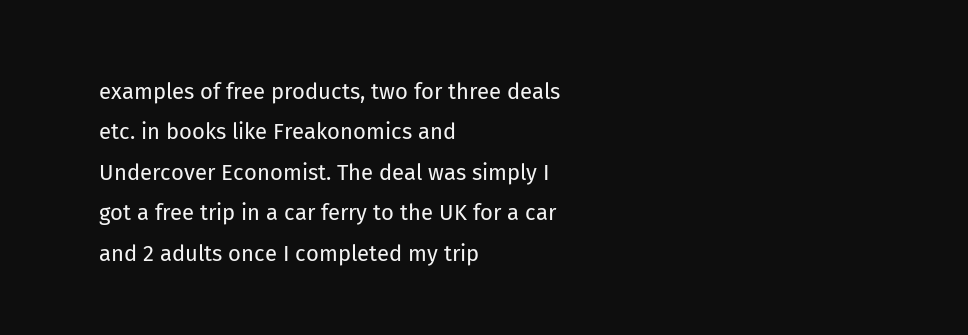examples of free products, two for three deals etc. in books like Freakonomics and Undercover Economist. The deal was simply I got a free trip in a car ferry to the UK for a car and 2 adults once I completed my trip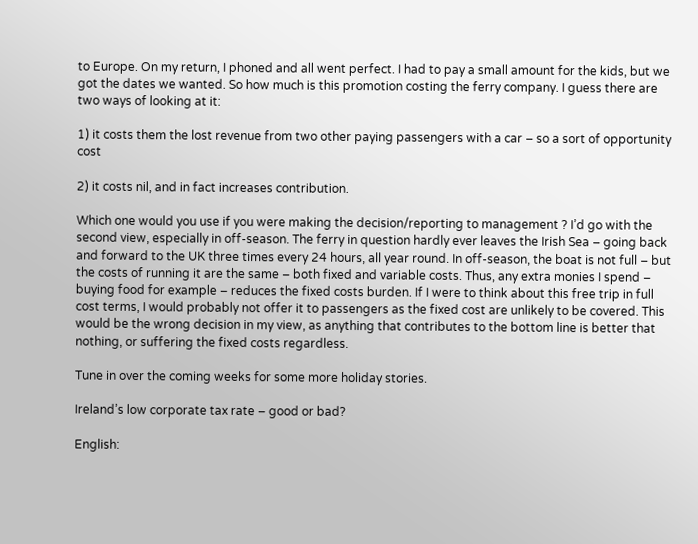to Europe. On my return, I phoned and all went perfect. I had to pay a small amount for the kids, but we got the dates we wanted. So how much is this promotion costing the ferry company. I guess there are two ways of looking at it:

1) it costs them the lost revenue from two other paying passengers with a car – so a sort of opportunity cost

2) it costs nil, and in fact increases contribution.

Which one would you use if you were making the decision/reporting to management ? I’d go with the second view, especially in off-season. The ferry in question hardly ever leaves the Irish Sea – going back and forward to the UK three times every 24 hours, all year round. In off-season, the boat is not full – but the costs of running it are the same – both fixed and variable costs. Thus, any extra monies I spend – buying food for example – reduces the fixed costs burden. If I were to think about this free trip in full cost terms, I would probably not offer it to passengers as the fixed cost are unlikely to be covered. This would be the wrong decision in my view, as anything that contributes to the bottom line is better that nothing, or suffering the fixed costs regardless.

Tune in over the coming weeks for some more holiday stories.

Ireland’s low corporate tax rate – good or bad?

English: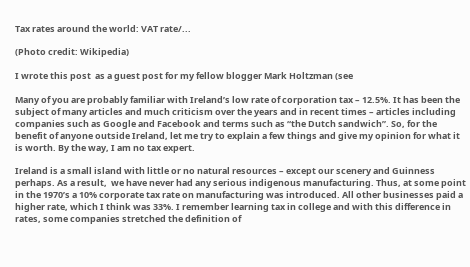Tax rates around the world: VAT rate/...

(Photo credit: Wikipedia)

I wrote this post  as a guest post for my fellow blogger Mark Holtzman (see

Many of you are probably familiar with Ireland’s low rate of corporation tax – 12.5%. It has been the subject of many articles and much criticism over the years and in recent times – articles including companies such as Google and Facebook and terms such as “the Dutch sandwich”. So, for the benefit of anyone outside Ireland, let me try to explain a few things and give my opinion for what it is worth. By the way, I am no tax expert.

Ireland is a small island with little or no natural resources – except our scenery and Guinness perhaps. As a result,  we have never had any serious indigenous manufacturing. Thus, at some point in the 1970’s a 10% corporate tax rate on manufacturing was introduced. All other businesses paid a higher rate, which I think was 33%. I remember learning tax in college and with this difference in rates, some companies stretched the definition of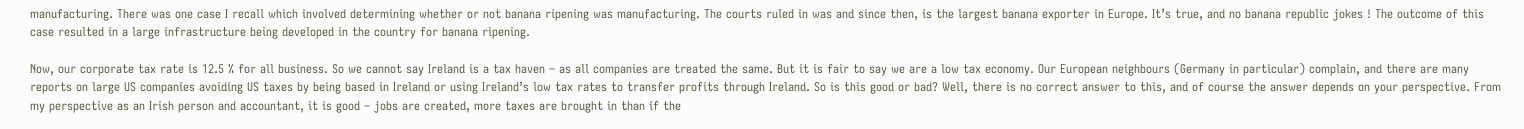manufacturing. There was one case I recall which involved determining whether or not banana ripening was manufacturing. The courts ruled in was and since then, is the largest banana exporter in Europe. It’s true, and no banana republic jokes ! The outcome of this case resulted in a large infrastructure being developed in the country for banana ripening.

Now, our corporate tax rate is 12.5 % for all business. So we cannot say Ireland is a tax haven – as all companies are treated the same. But it is fair to say we are a low tax economy. Our European neighbours (Germany in particular) complain, and there are many reports on large US companies avoiding US taxes by being based in Ireland or using Ireland’s low tax rates to transfer profits through Ireland. So is this good or bad? Well, there is no correct answer to this, and of course the answer depends on your perspective. From my perspective as an Irish person and accountant, it is good – jobs are created, more taxes are brought in than if the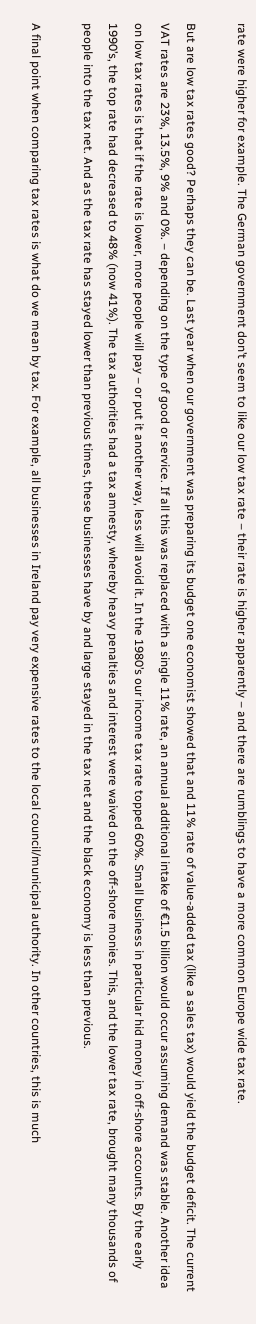rate were higher for example. The German government don’t seem to like our low tax rate – their rate is higher apparently – and there are rumblings to have a more common Europe wide tax rate.

But are low tax rates good? Perhaps they can be. Last year when our government was preparing its budget one economist showed that and 11% rate of value-added tax (like a sales tax) would yield the budget deficit. The current VAT rates are 23%, 13.5%, 9% and 0%. – depending on the type of good or service. If all this was replaced with a single 11% rate, an annual additional intake of €1.5 billion would occur assuming demand was stable. Another idea on low tax rates is that if the rate is lower, more people will pay – or put it another way, less will avoid it. In the 1980’s our income tax rate topped 60%. Small business in particular hid money in off-shore accounts. By the early 1990’s, the top rate had decreased to 48% (now 41%). The tax authorities had a tax amnesty, whereby heavy penalties and interest were waived on the off-shore monies. This, and the lower tax rate, brought many thousands of people into the tax net. And as the tax rate has stayed lower than previous times, these businesses have by and large stayed in the tax net and the black economy is less than previous.

A final point when comparing tax rates is what do we mean by tax. For example, all businesses in Ireland pay very expensive rates to the local council/municipal authority. In other countries, this is much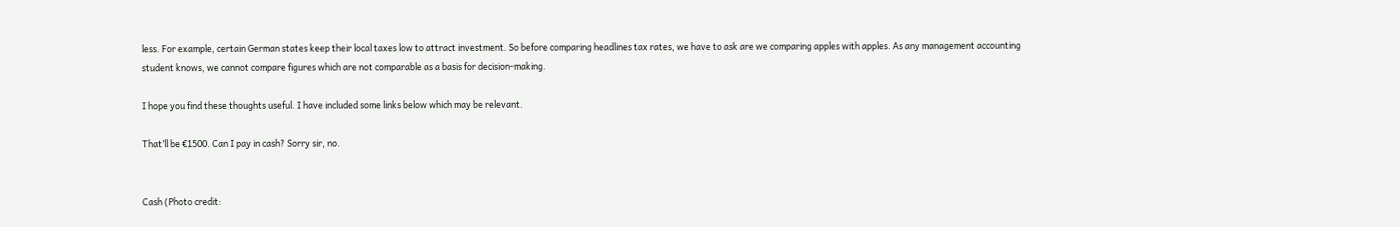less. For example, certain German states keep their local taxes low to attract investment. So before comparing headlines tax rates, we have to ask are we comparing apples with apples. As any management accounting student knows, we cannot compare figures which are not comparable as a basis for decision-making.

I hope you find these thoughts useful. I have included some links below which may be relevant.

That’ll be €1500. Can I pay in cash? Sorry sir, no.


Cash (Photo credit: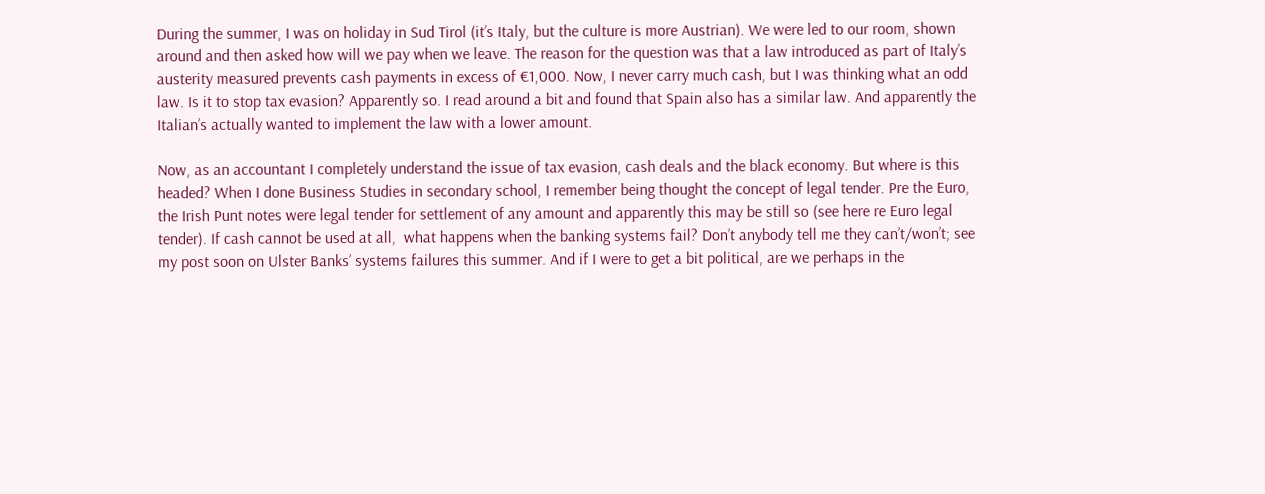During the summer, I was on holiday in Sud Tirol (it’s Italy, but the culture is more Austrian). We were led to our room, shown around and then asked how will we pay when we leave. The reason for the question was that a law introduced as part of Italy’s austerity measured prevents cash payments in excess of €1,000. Now, I never carry much cash, but I was thinking what an odd law. Is it to stop tax evasion? Apparently so. I read around a bit and found that Spain also has a similar law. And apparently the Italian’s actually wanted to implement the law with a lower amount.

Now, as an accountant I completely understand the issue of tax evasion, cash deals and the black economy. But where is this headed? When I done Business Studies in secondary school, I remember being thought the concept of legal tender. Pre the Euro, the Irish Punt notes were legal tender for settlement of any amount and apparently this may be still so (see here re Euro legal tender). If cash cannot be used at all,  what happens when the banking systems fail? Don’t anybody tell me they can’t/won’t; see my post soon on Ulster Banks’ systems failures this summer. And if I were to get a bit political, are we perhaps in the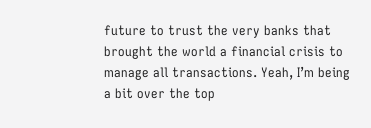future to trust the very banks that brought the world a financial crisis to manage all transactions. Yeah, I’m being a bit over the top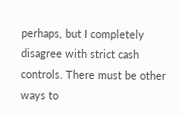perhaps, but I completely disagree with strict cash controls. There must be other ways to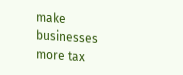make businesses more tax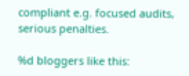compliant e.g. focused audits, serious penalties.

%d bloggers like this: